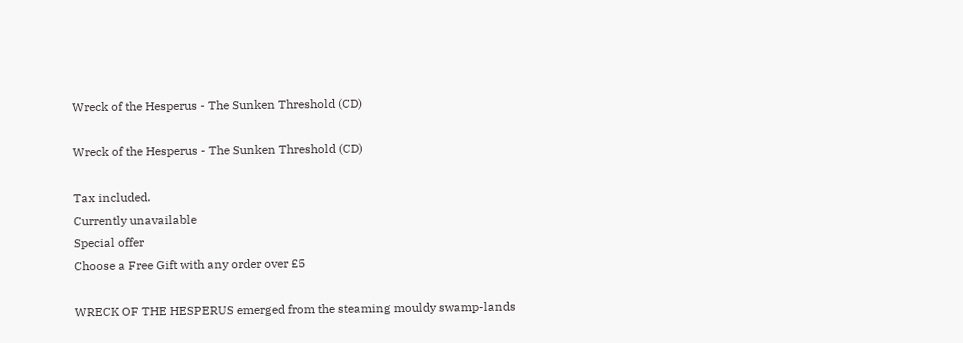Wreck of the Hesperus - The Sunken Threshold (CD)

Wreck of the Hesperus - The Sunken Threshold (CD)

Tax included.
Currently unavailable
Special offer
Choose a Free Gift with any order over £5

WRECK OF THE HESPERUS emerged from the steaming mouldy swamp-lands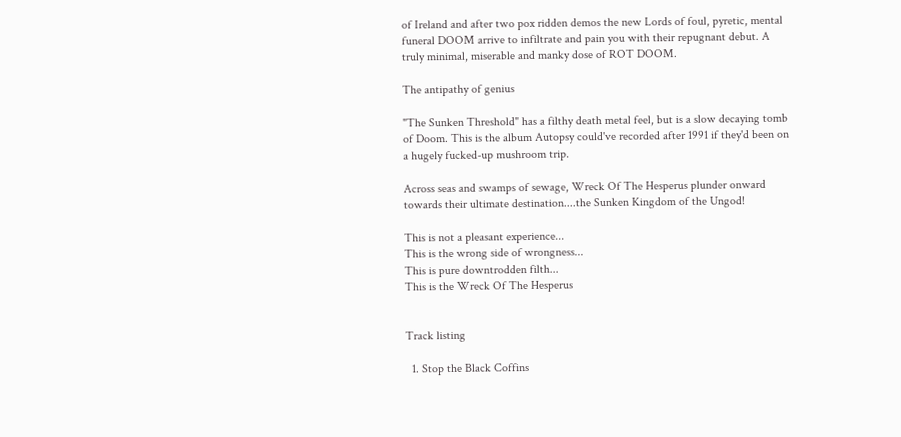of Ireland and after two pox ridden demos the new Lords of foul, pyretic, mental funeral DOOM arrive to infiltrate and pain you with their repugnant debut. A truly minimal, miserable and manky dose of ROT DOOM.

The antipathy of genius

"The Sunken Threshold" has a filthy death metal feel, but is a slow decaying tomb of Doom. This is the album Autopsy could've recorded after 1991 if they'd been on a hugely fucked-up mushroom trip.

Across seas and swamps of sewage, Wreck Of The Hesperus plunder onward towards their ultimate destination....the Sunken Kingdom of the Ungod!

This is not a pleasant experience...
This is the wrong side of wrongness...
This is pure downtrodden filth...
This is the Wreck Of The Hesperus


Track listing

  1. Stop the Black Coffins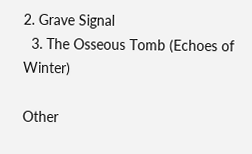2. Grave Signal
  3. The Osseous Tomb (Echoes of Winter)

Other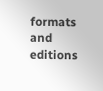formats and editions